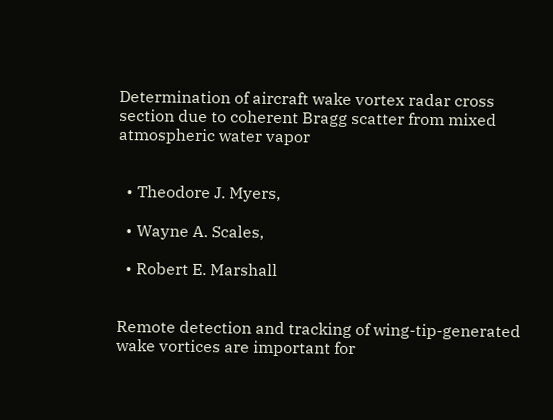Determination of aircraft wake vortex radar cross section due to coherent Bragg scatter from mixed atmospheric water vapor


  • Theodore J. Myers,

  • Wayne A. Scales,

  • Robert E. Marshall


Remote detection and tracking of wing-tip-generated wake vortices are important for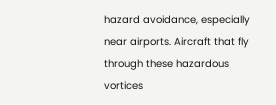hazard avoidance, especially near airports. Aircraft that fly through these hazardous vortices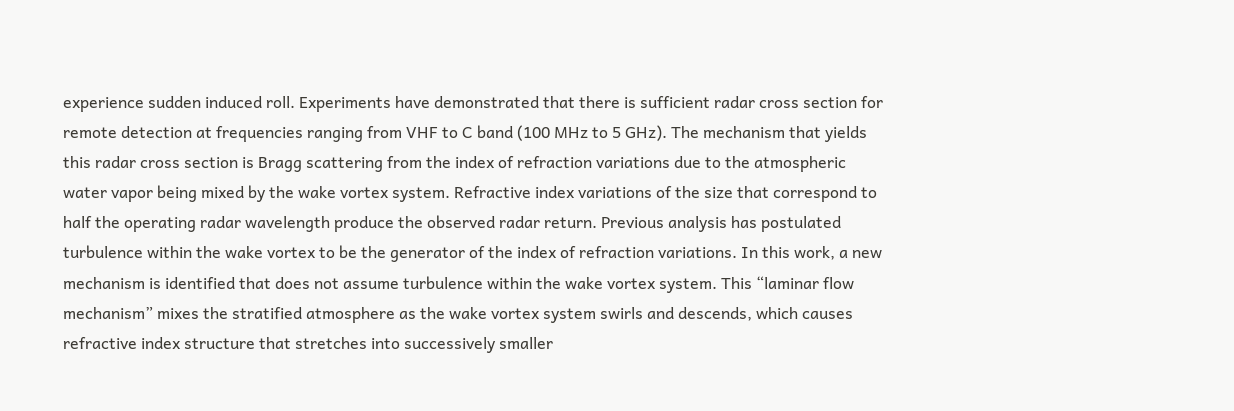experience sudden induced roll. Experiments have demonstrated that there is sufficient radar cross section for remote detection at frequencies ranging from VHF to C band (100 MHz to 5 GHz). The mechanism that yields this radar cross section is Bragg scattering from the index of refraction variations due to the atmospheric water vapor being mixed by the wake vortex system. Refractive index variations of the size that correspond to half the operating radar wavelength produce the observed radar return. Previous analysis has postulated turbulence within the wake vortex to be the generator of the index of refraction variations. In this work, a new mechanism is identified that does not assume turbulence within the wake vortex system. This “laminar flow mechanism” mixes the stratified atmosphere as the wake vortex system swirls and descends, which causes refractive index structure that stretches into successively smaller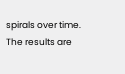spirals over time. The results are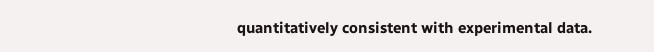quantitatively consistent with experimental data.